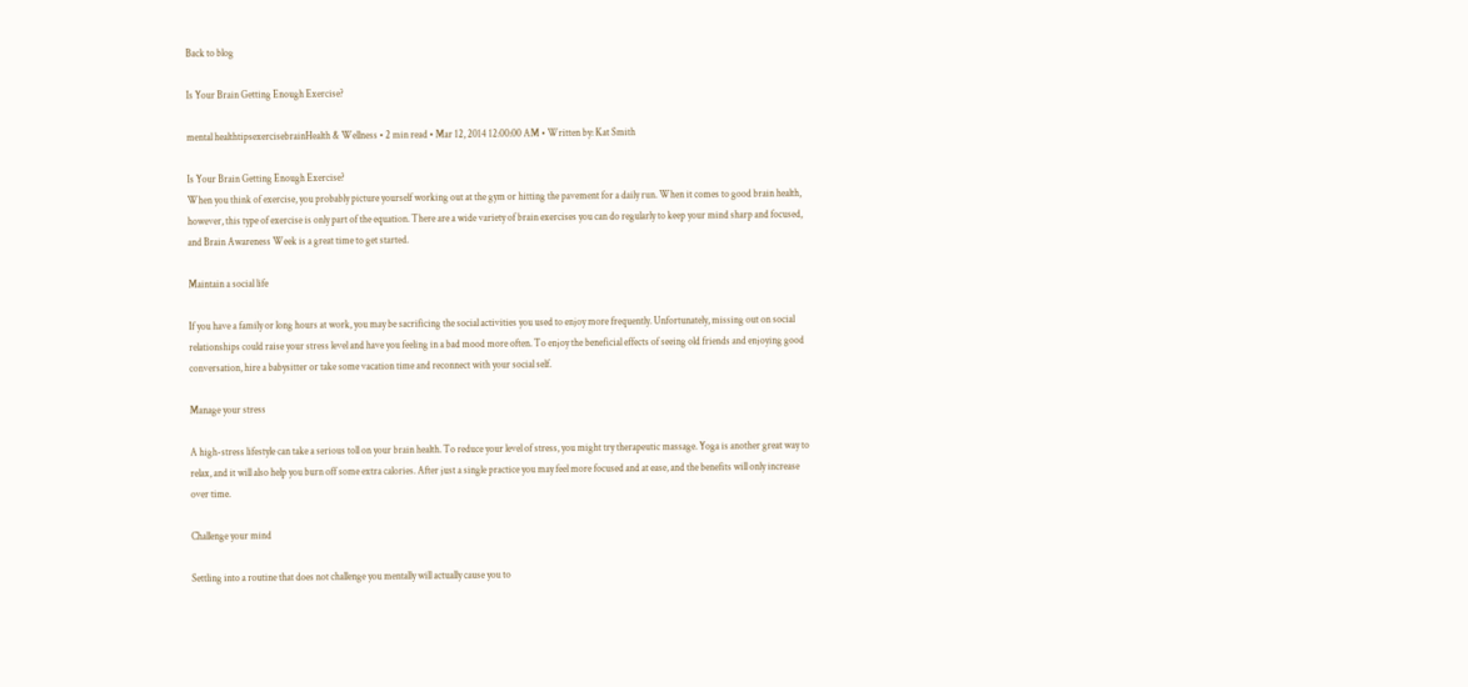Back to blog

Is Your Brain Getting Enough Exercise?

mental healthtipsexercisebrainHealth & Wellness • 2 min read • Mar 12, 2014 12:00:00 AM • Written by: Kat Smith

Is Your Brain Getting Enough Exercise?
When you think of exercise, you probably picture yourself working out at the gym or hitting the pavement for a daily run. When it comes to good brain health, however, this type of exercise is only part of the equation. There are a wide variety of brain exercises you can do regularly to keep your mind sharp and focused, and Brain Awareness Week is a great time to get started.

Maintain a social life

If you have a family or long hours at work, you may be sacrificing the social activities you used to enjoy more frequently. Unfortunately, missing out on social relationships could raise your stress level and have you feeling in a bad mood more often. To enjoy the beneficial effects of seeing old friends and enjoying good conversation, hire a babysitter or take some vacation time and reconnect with your social self.

Manage your stress

A high-stress lifestyle can take a serious toll on your brain health. To reduce your level of stress, you might try therapeutic massage. Yoga is another great way to relax, and it will also help you burn off some extra calories. After just a single practice you may feel more focused and at ease, and the benefits will only increase over time.

Challenge your mind

Settling into a routine that does not challenge you mentally will actually cause you to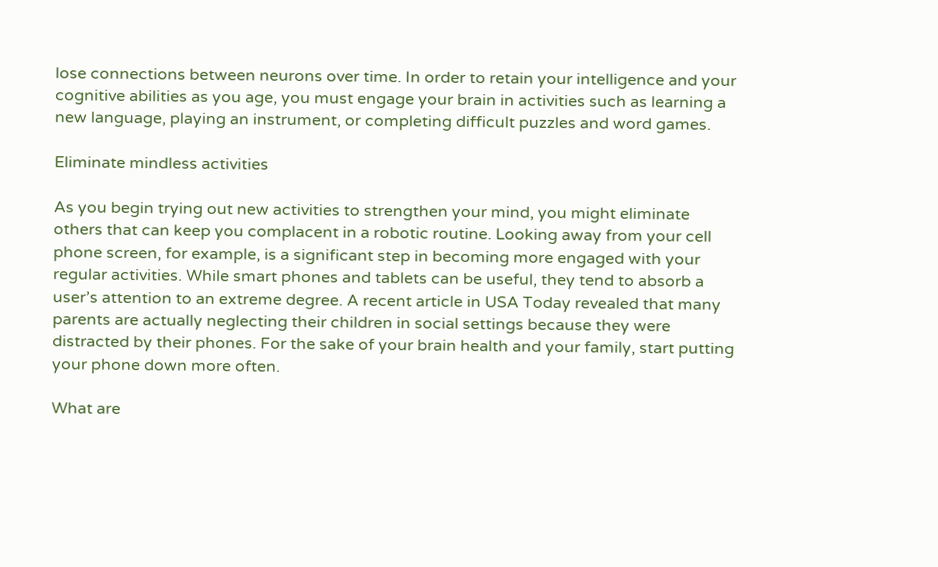lose connections between neurons over time. In order to retain your intelligence and your cognitive abilities as you age, you must engage your brain in activities such as learning a new language, playing an instrument, or completing difficult puzzles and word games.

Eliminate mindless activities

As you begin trying out new activities to strengthen your mind, you might eliminate others that can keep you complacent in a robotic routine. Looking away from your cell phone screen, for example, is a significant step in becoming more engaged with your regular activities. While smart phones and tablets can be useful, they tend to absorb a user’s attention to an extreme degree. A recent article in USA Today revealed that many parents are actually neglecting their children in social settings because they were distracted by their phones. For the sake of your brain health and your family, start putting your phone down more often.

What are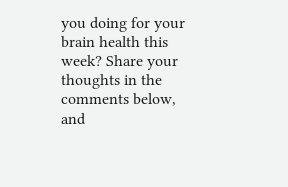you doing for your brain health this week? Share your thoughts in the comments below, and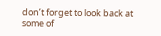don’t forget to look back at some of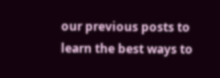our previous posts to learn the best ways to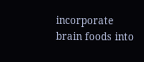incorporate brain foods into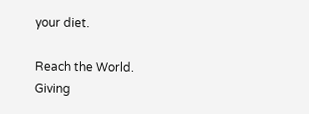your diet.

Reach the World. Giving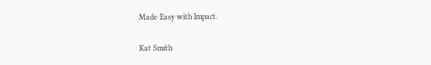Made Easy with Impact.

Kat Smith